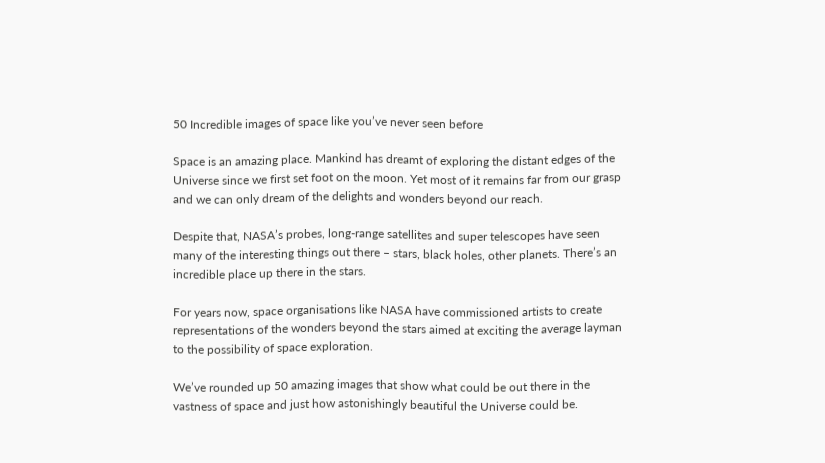50 Incredible images of space like you’ve never seen before

Space is an amazing place. Mankind has dreamt of exploring the distant edges of the Universe since we first set foot on the moon. Yet most of it remains far from our grasp and we can only dream of the delights and wonders beyond our reach.

Despite that, NASA’s probes, long-range satellites and super telescopes have seen many of the interesting things out there – stars, black holes, other planets. There’s an incredible place up there in the stars.

For years now, space organisations like NASA have commissioned artists to create representations of the wonders beyond the stars aimed at exciting the average layman to the possibility of space exploration.

We’ve rounded up 50 amazing images that show what could be out there in the vastness of space and just how astonishingly beautiful the Universe could be.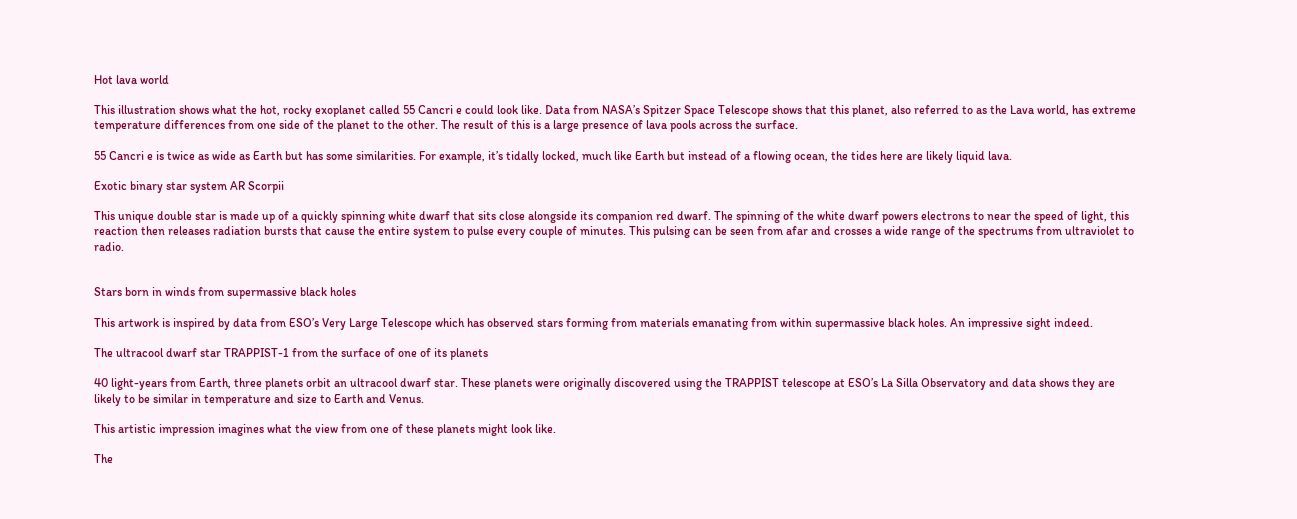Hot lava world

This illustration shows what the hot, rocky exoplanet called 55 Cancri e could look like. Data from NASA’s Spitzer Space Telescope shows that this planet, also referred to as the Lava world, has extreme temperature differences from one side of the planet to the other. The result of this is a large presence of lava pools across the surface.

55 Cancri e is twice as wide as Earth but has some similarities. For example, it’s tidally locked, much like Earth but instead of a flowing ocean, the tides here are likely liquid lava.

Exotic binary star system AR Scorpii

This unique double star is made up of a quickly spinning white dwarf that sits close alongside its companion red dwarf. The spinning of the white dwarf powers electrons to near the speed of light, this reaction then releases radiation bursts that cause the entire system to pulse every couple of minutes. This pulsing can be seen from afar and crosses a wide range of the spectrums from ultraviolet to radio.


Stars born in winds from supermassive black holes

This artwork is inspired by data from ESO’s Very Large Telescope which has observed stars forming from materials emanating from within supermassive black holes. An impressive sight indeed.

The ultracool dwarf star TRAPPIST-1 from the surface of one of its planets

40 light-years from Earth, three planets orbit an ultracool dwarf star. These planets were originally discovered using the TRAPPIST telescope at ESO’s La Silla Observatory and data shows they are likely to be similar in temperature and size to Earth and Venus.

This artistic impression imagines what the view from one of these planets might look like.

The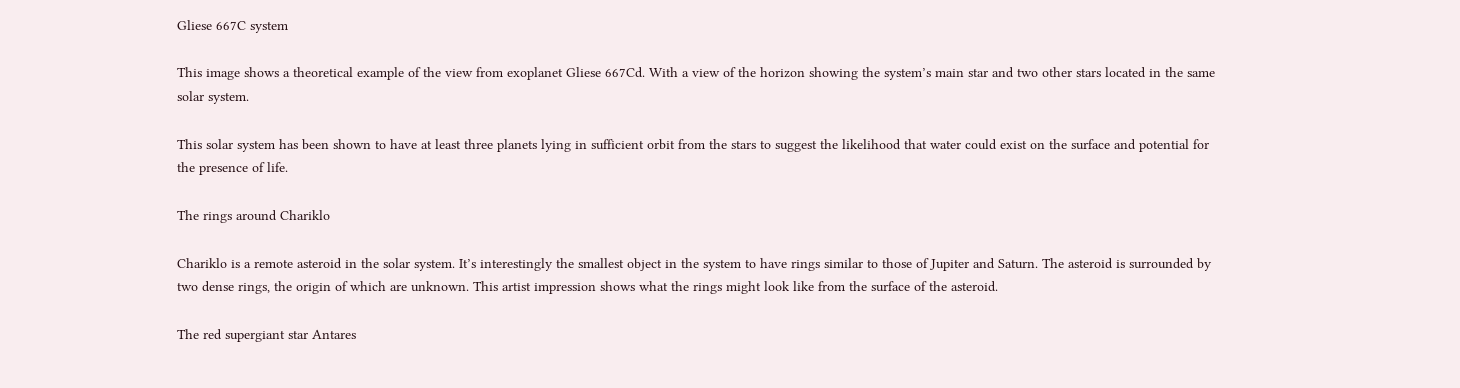Gliese 667C system

This image shows a theoretical example of the view from exoplanet Gliese 667Cd. With a view of the horizon showing the system’s main star and two other stars located in the same solar system.

This solar system has been shown to have at least three planets lying in sufficient orbit from the stars to suggest the likelihood that water could exist on the surface and potential for the presence of life.

The rings around Chariklo

Chariklo is a remote asteroid in the solar system. It’s interestingly the smallest object in the system to have rings similar to those of Jupiter and Saturn. The asteroid is surrounded by two dense rings, the origin of which are unknown. This artist impression shows what the rings might look like from the surface of the asteroid.

The red supergiant star Antares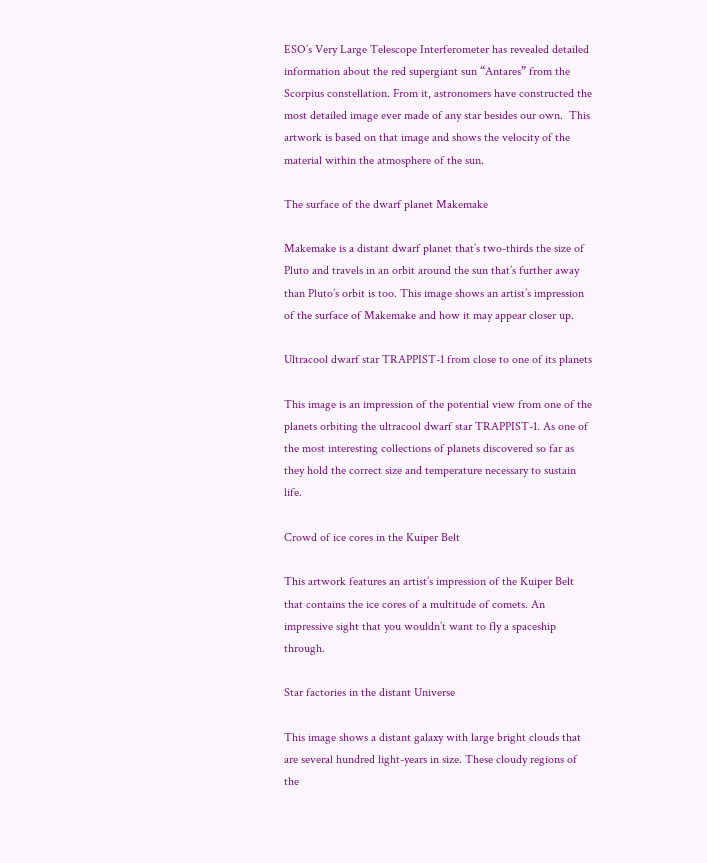ESO’s Very Large Telescope Interferometer has revealed detailed information about the red supergiant sun “Antares” from the Scorpius constellation. From it, astronomers have constructed the most detailed image ever made of any star besides our own.  This artwork is based on that image and shows the velocity of the material within the atmosphere of the sun.

The surface of the dwarf planet Makemake

Makemake is a distant dwarf planet that’s two-thirds the size of Pluto and travels in an orbit around the sun that’s further away than Pluto’s orbit is too. This image shows an artist’s impression of the surface of Makemake and how it may appear closer up.

Ultracool dwarf star TRAPPIST-1 from close to one of its planets

This image is an impression of the potential view from one of the planets orbiting the ultracool dwarf star TRAPPIST-1. As one of the most interesting collections of planets discovered so far as they hold the correct size and temperature necessary to sustain life.

Crowd of ice cores in the Kuiper Belt

This artwork features an artist’s impression of the Kuiper Belt that contains the ice cores of a multitude of comets. An impressive sight that you wouldn’t want to fly a spaceship through.

Star factories in the distant Universe

This image shows a distant galaxy with large bright clouds that are several hundred light-years in size. These cloudy regions of the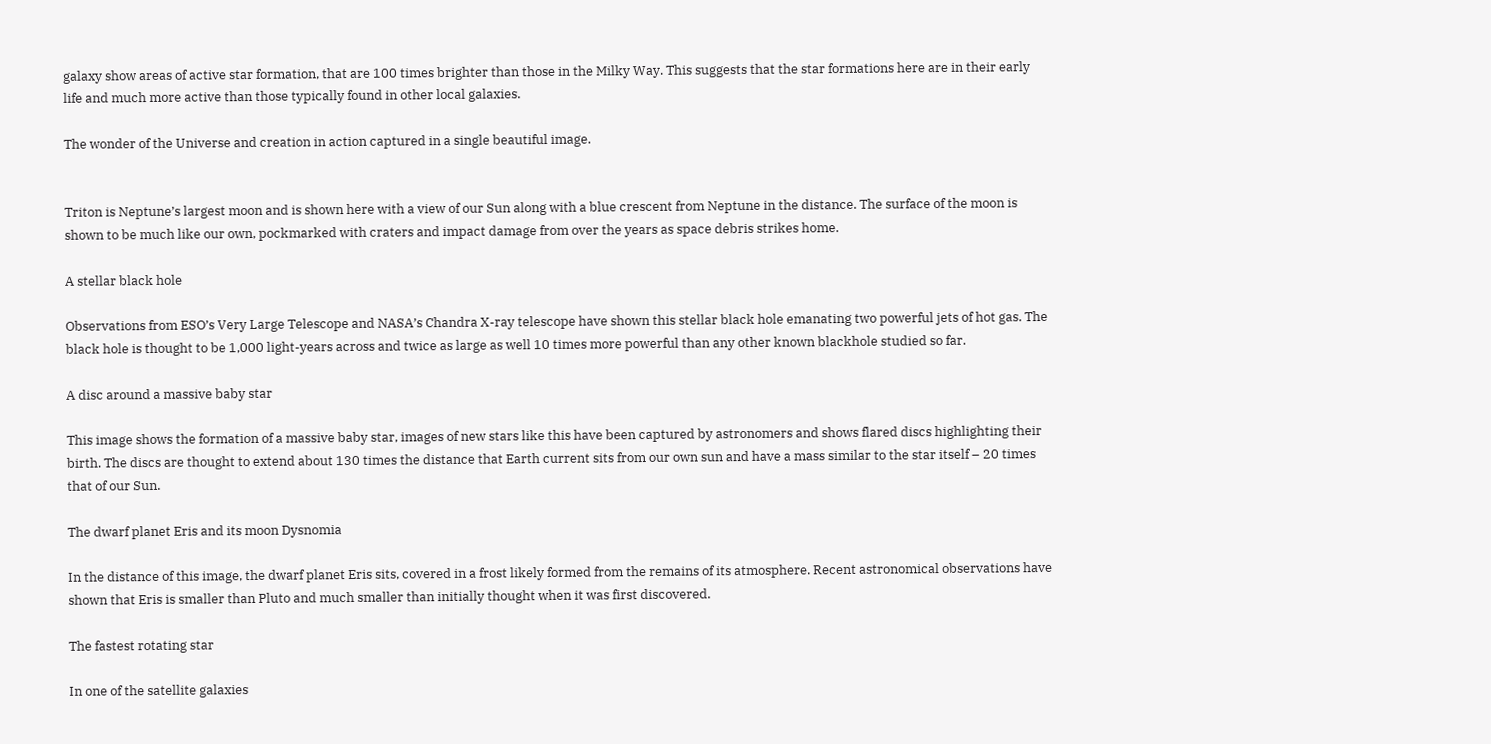galaxy show areas of active star formation, that are 100 times brighter than those in the Milky Way. This suggests that the star formations here are in their early life and much more active than those typically found in other local galaxies.

The wonder of the Universe and creation in action captured in a single beautiful image.


Triton is Neptune’s largest moon and is shown here with a view of our Sun along with a blue crescent from Neptune in the distance. The surface of the moon is shown to be much like our own, pockmarked with craters and impact damage from over the years as space debris strikes home.

A stellar black hole

Observations from ESO’s Very Large Telescope and NASA’s Chandra X-ray telescope have shown this stellar black hole emanating two powerful jets of hot gas. The black hole is thought to be 1,000 light-years across and twice as large as well 10 times more powerful than any other known blackhole studied so far.

A disc around a massive baby star

This image shows the formation of a massive baby star, images of new stars like this have been captured by astronomers and shows flared discs highlighting their birth. The discs are thought to extend about 130 times the distance that Earth current sits from our own sun and have a mass similar to the star itself – 20 times that of our Sun.

The dwarf planet Eris and its moon Dysnomia

In the distance of this image, the dwarf planet Eris sits, covered in a frost likely formed from the remains of its atmosphere. Recent astronomical observations have shown that Eris is smaller than Pluto and much smaller than initially thought when it was first discovered.

The fastest rotating star

In one of the satellite galaxies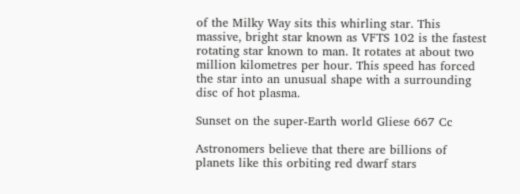of the Milky Way sits this whirling star. This massive, bright star known as VFTS 102 is the fastest rotating star known to man. It rotates at about two million kilometres per hour. This speed has forced the star into an unusual shape with a surrounding disc of hot plasma.

Sunset on the super-Earth world Gliese 667 Cc

Astronomers believe that there are billions of planets like this orbiting red dwarf stars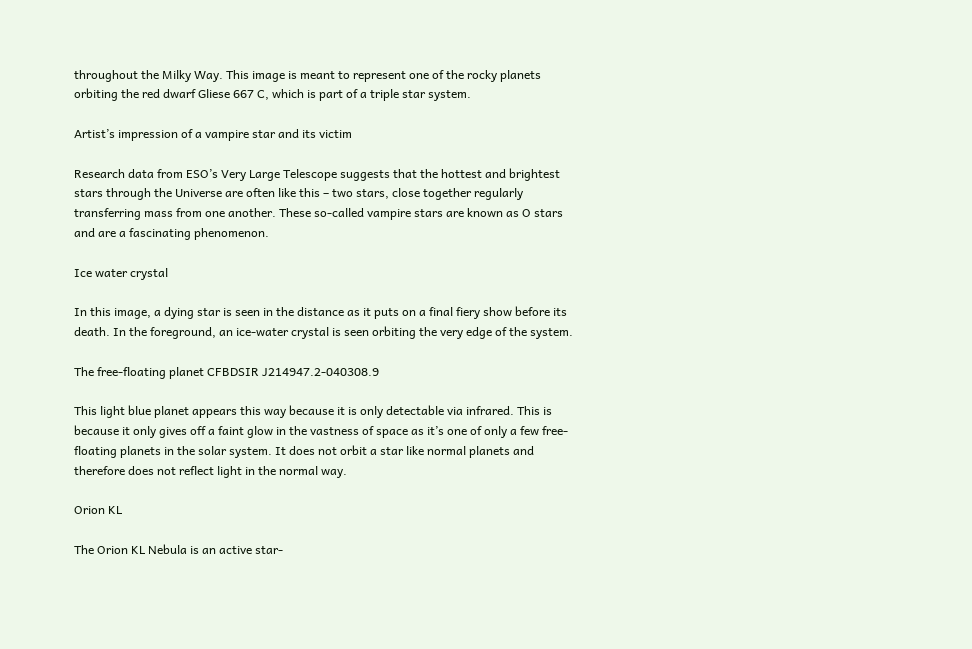throughout the Milky Way. This image is meant to represent one of the rocky planets orbiting the red dwarf Gliese 667 C, which is part of a triple star system.

Artist’s impression of a vampire star and its victim

Research data from ESO’s Very Large Telescope suggests that the hottest and brightest stars through the Universe are often like this – two stars, close together regularly transferring mass from one another. These so-called vampire stars are known as O stars and are a fascinating phenomenon.

Ice water crystal

In this image, a dying star is seen in the distance as it puts on a final fiery show before its death. In the foreground, an ice-water crystal is seen orbiting the very edge of the system.

The free-floating planet CFBDSIR J214947.2-040308.9

This light blue planet appears this way because it is only detectable via infrared. This is because it only gives off a faint glow in the vastness of space as it’s one of only a few free-floating planets in the solar system. It does not orbit a star like normal planets and therefore does not reflect light in the normal way.

Orion KL

The Orion KL Nebula is an active star-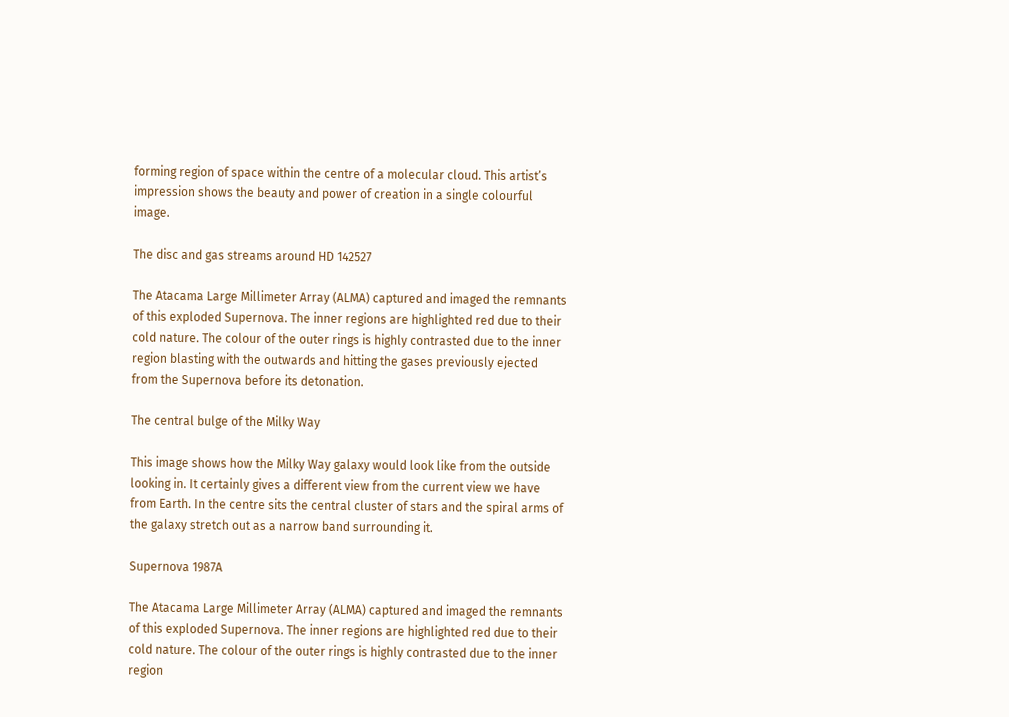forming region of space within the centre of a molecular cloud. This artist’s impression shows the beauty and power of creation in a single colourful image.

The disc and gas streams around HD 142527

The Atacama Large Millimeter Array (ALMA) captured and imaged the remnants of this exploded Supernova. The inner regions are highlighted red due to their cold nature. The colour of the outer rings is highly contrasted due to the inner region blasting with the outwards and hitting the gases previously ejected from the Supernova before its detonation.

The central bulge of the Milky Way

This image shows how the Milky Way galaxy would look like from the outside looking in. It certainly gives a different view from the current view we have from Earth. In the centre sits the central cluster of stars and the spiral arms of the galaxy stretch out as a narrow band surrounding it.

Supernova 1987A

The Atacama Large Millimeter Array (ALMA) captured and imaged the remnants of this exploded Supernova. The inner regions are highlighted red due to their cold nature. The colour of the outer rings is highly contrasted due to the inner region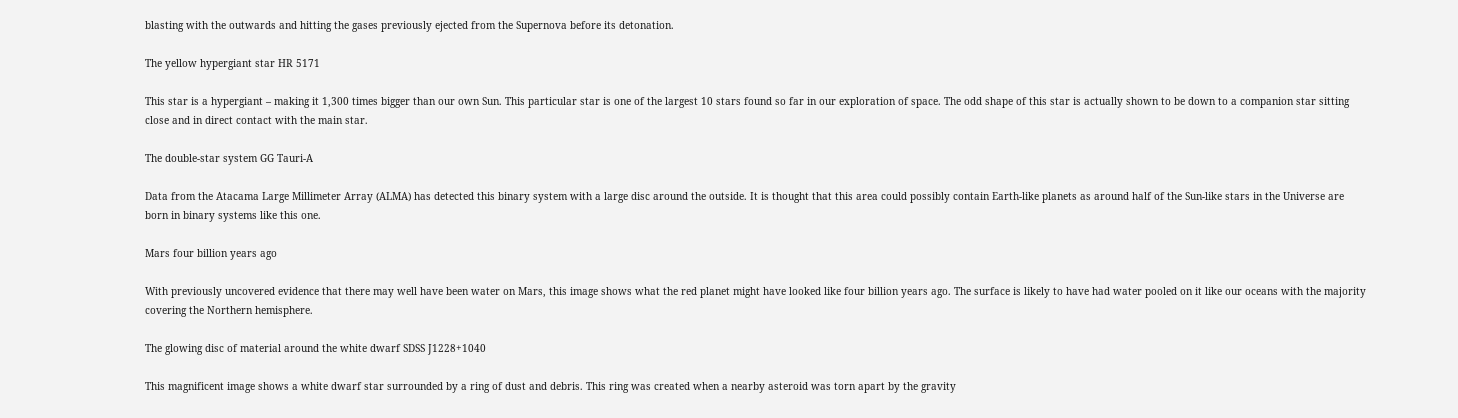blasting with the outwards and hitting the gases previously ejected from the Supernova before its detonation.

The yellow hypergiant star HR 5171

This star is a hypergiant – making it 1,300 times bigger than our own Sun. This particular star is one of the largest 10 stars found so far in our exploration of space. The odd shape of this star is actually shown to be down to a companion star sitting close and in direct contact with the main star.

The double-star system GG Tauri-A

Data from the Atacama Large Millimeter Array (ALMA) has detected this binary system with a large disc around the outside. It is thought that this area could possibly contain Earth-like planets as around half of the Sun-like stars in the Universe are born in binary systems like this one.

Mars four billion years ago

With previously uncovered evidence that there may well have been water on Mars, this image shows what the red planet might have looked like four billion years ago. The surface is likely to have had water pooled on it like our oceans with the majority covering the Northern hemisphere.

The glowing disc of material around the white dwarf SDSS J1228+1040

This magnificent image shows a white dwarf star surrounded by a ring of dust and debris. This ring was created when a nearby asteroid was torn apart by the gravity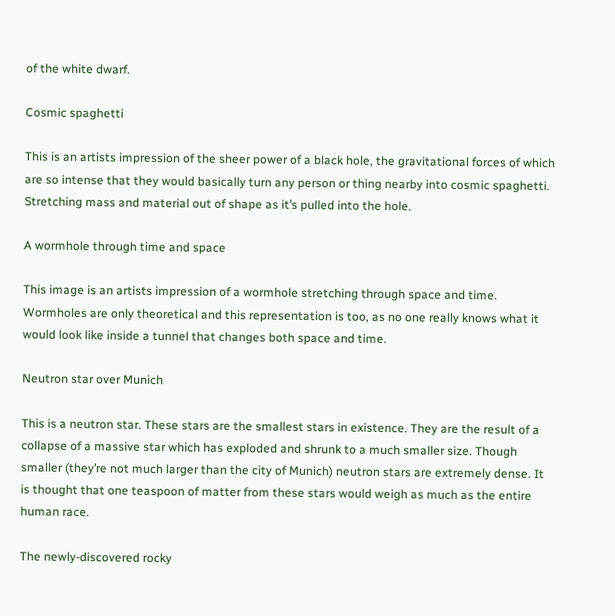of the white dwarf.

Cosmic spaghetti

This is an artists impression of the sheer power of a black hole, the gravitational forces of which are so intense that they would basically turn any person or thing nearby into cosmic spaghetti. Stretching mass and material out of shape as it’s pulled into the hole.

A wormhole through time and space

This image is an artists impression of a wormhole stretching through space and time. Wormholes are only theoretical and this representation is too, as no one really knows what it would look like inside a tunnel that changes both space and time.

Neutron star over Munich

This is a neutron star. These stars are the smallest stars in existence. They are the result of a collapse of a massive star which has exploded and shrunk to a much smaller size. Though smaller (they’re not much larger than the city of Munich) neutron stars are extremely dense. It is thought that one teaspoon of matter from these stars would weigh as much as the entire human race.

The newly-discovered rocky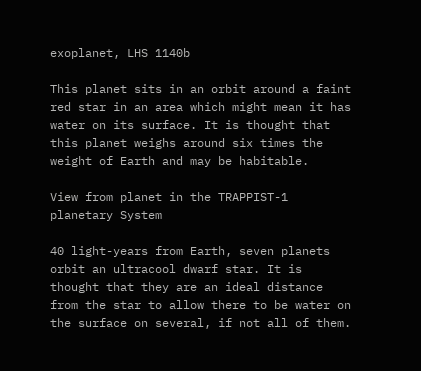exoplanet, LHS 1140b

This planet sits in an orbit around a faint red star in an area which might mean it has water on its surface. It is thought that this planet weighs around six times the weight of Earth and may be habitable.

View from planet in the TRAPPIST-1 planetary System

40 light-years from Earth, seven planets orbit an ultracool dwarf star. It is thought that they are an ideal distance from the star to allow there to be water on the surface on several, if not all of them.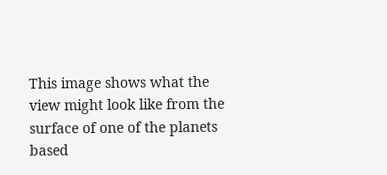This image shows what the view might look like from the surface of one of the planets based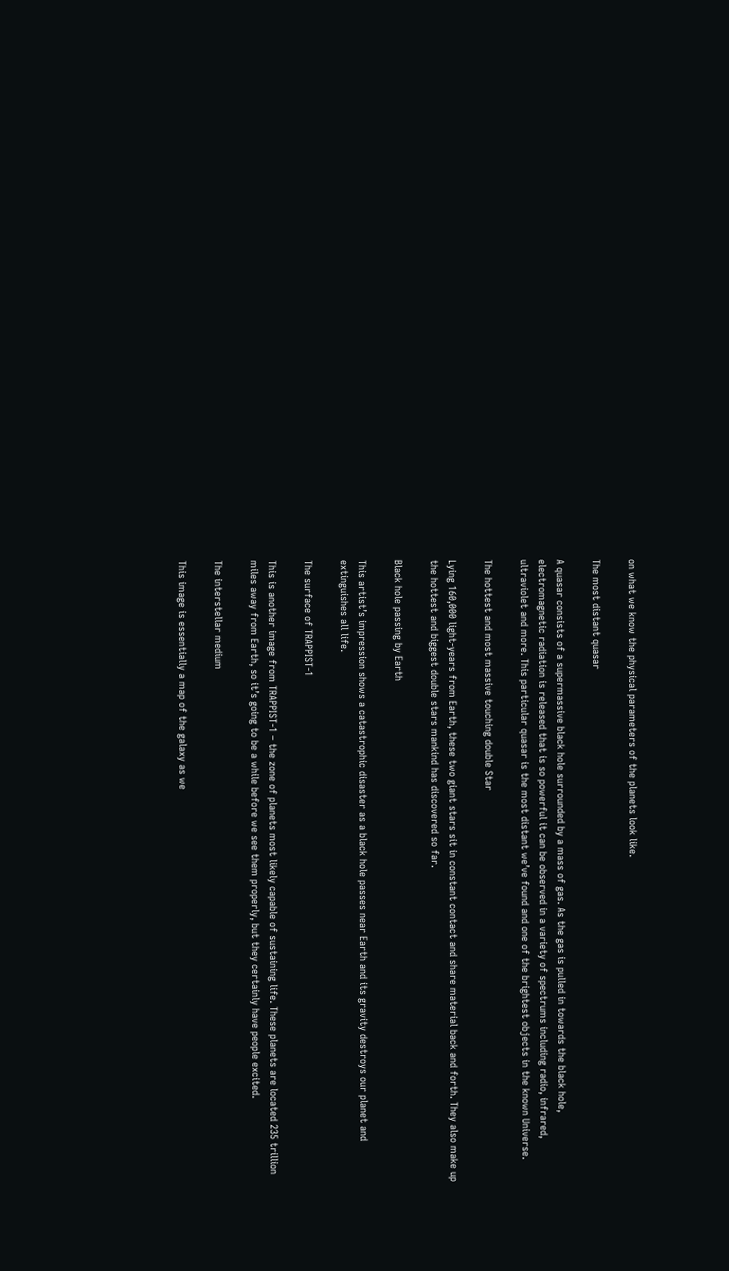on what we know the physical parameters of the planets look like.

The most distant quasar

A quasar consists of a supermassive black hole surrounded by a mass of gas. As the gas is pulled in towards the black hole, electromagnetic radiation is released that is so powerful it can be observed in a variety of spectrums including radio, infrared, ultraviolet and more. This particular quasar is the most distant we’ve found and one of the brightest objects in the known Universe.

The hottest and most massive touching double Star

Lying 160,000 light-years from Earth, these two giant stars sit in constant contact and share material back and forth. They also make up the hottest and biggest double stars mankind has discovered so far.

Black hole passing by Earth

This artist’s impression shows a catastrophic disaster as a black hole passes near Earth and its gravity destroys our planet and extinguishes all life.

The surface of TRAPPIST-1

This is another image from TRAPPIST-1 – the zone of planets most likely capable of sustaining life. These planets are located 235 trillion miles away from Earth, so it’s going to be a while before we see them properly, but they certainly have people excited.

The interstellar medium

This image is essentially a map of the galaxy as we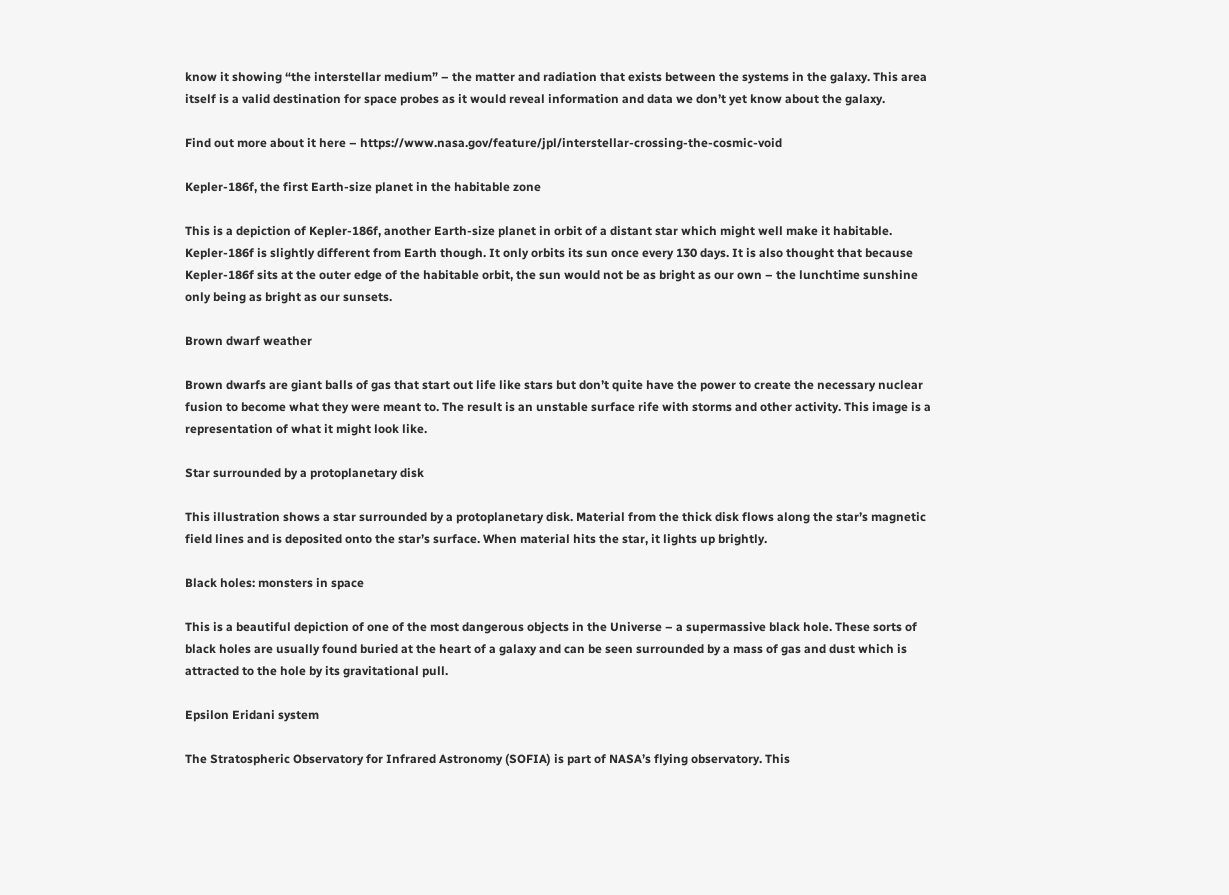know it showing “the interstellar medium” – the matter and radiation that exists between the systems in the galaxy. This area itself is a valid destination for space probes as it would reveal information and data we don’t yet know about the galaxy.

Find out more about it here – https://www.nasa.gov/feature/jpl/interstellar-crossing-the-cosmic-void

Kepler-186f, the first Earth-size planet in the habitable zone

This is a depiction of Kepler-186f, another Earth-size planet in orbit of a distant star which might well make it habitable. Kepler-186f is slightly different from Earth though. It only orbits its sun once every 130 days. It is also thought that because Kepler-186f sits at the outer edge of the habitable orbit, the sun would not be as bright as our own – the lunchtime sunshine only being as bright as our sunsets.

Brown dwarf weather

Brown dwarfs are giant balls of gas that start out life like stars but don’t quite have the power to create the necessary nuclear fusion to become what they were meant to. The result is an unstable surface rife with storms and other activity. This image is a representation of what it might look like.

Star surrounded by a protoplanetary disk

This illustration shows a star surrounded by a protoplanetary disk. Material from the thick disk flows along the star’s magnetic field lines and is deposited onto the star’s surface. When material hits the star, it lights up brightly.

Black holes: monsters in space

This is a beautiful depiction of one of the most dangerous objects in the Universe – a supermassive black hole. These sorts of black holes are usually found buried at the heart of a galaxy and can be seen surrounded by a mass of gas and dust which is attracted to the hole by its gravitational pull.

Epsilon Eridani system

The Stratospheric Observatory for Infrared Astronomy (SOFIA) is part of NASA’s flying observatory. This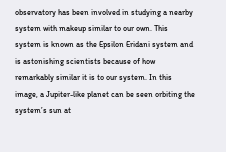observatory has been involved in studying a nearby system with makeup similar to our own. This system is known as the Epsilon Eridani system and is astonishing scientists because of how remarkably similar it is to our system. In this image, a Jupiter-like planet can be seen orbiting the system’s sun at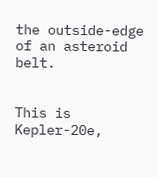the outside-edge of an asteroid belt.


This is Kepler-20e,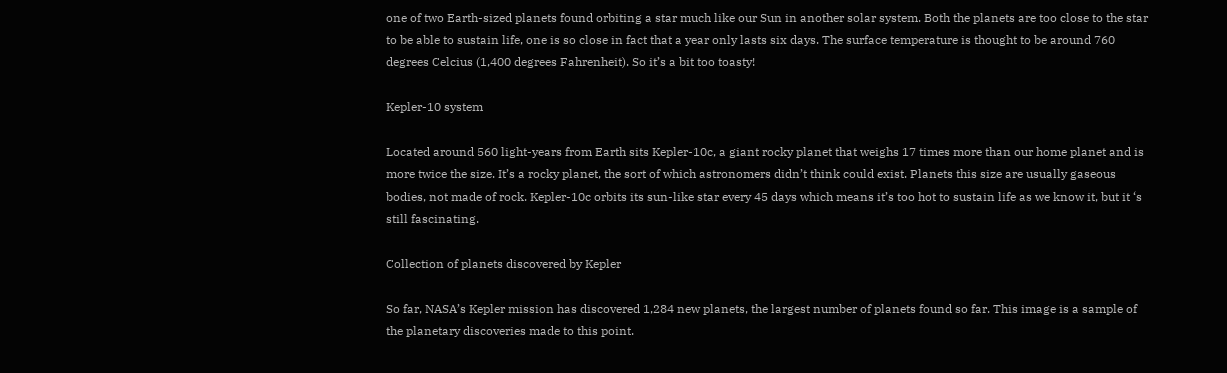one of two Earth-sized planets found orbiting a star much like our Sun in another solar system. Both the planets are too close to the star to be able to sustain life, one is so close in fact that a year only lasts six days. The surface temperature is thought to be around 760 degrees Celcius (1,400 degrees Fahrenheit). So it’s a bit too toasty!

Kepler-10 system

Located around 560 light-years from Earth sits Kepler-10c, a giant rocky planet that weighs 17 times more than our home planet and is more twice the size. It’s a rocky planet, the sort of which astronomers didn’t think could exist. Planets this size are usually gaseous bodies, not made of rock. Kepler-10c orbits its sun-like star every 45 days which means it’s too hot to sustain life as we know it, but it ‘s still fascinating.

Collection of planets discovered by Kepler

So far, NASA’s Kepler mission has discovered 1,284 new planets, the largest number of planets found so far. This image is a sample of the planetary discoveries made to this point.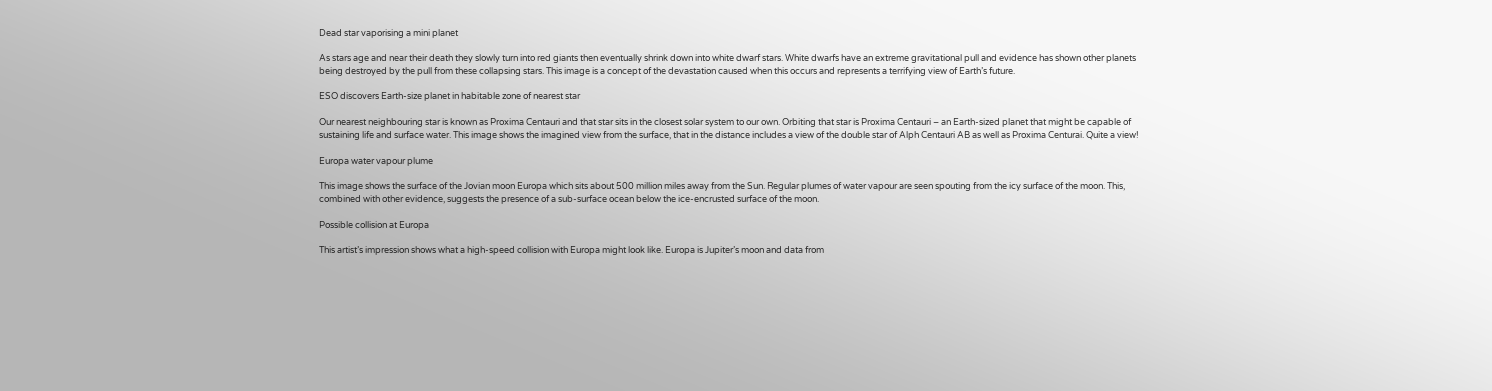Dead star vaporising a mini planet

As stars age and near their death they slowly turn into red giants then eventually shrink down into white dwarf stars. White dwarfs have an extreme gravitational pull and evidence has shown other planets being destroyed by the pull from these collapsing stars. This image is a concept of the devastation caused when this occurs and represents a terrifying view of Earth’s future.

ESO discovers Earth-size planet in habitable zone of nearest star

Our nearest neighbouring star is known as Proxima Centauri and that star sits in the closest solar system to our own. Orbiting that star is Proxima Centauri – an Earth-sized planet that might be capable of sustaining life and surface water. This image shows the imagined view from the surface, that in the distance includes a view of the double star of Alph Centauri AB as well as Proxima Centurai. Quite a view!

Europa water vapour plume

This image shows the surface of the Jovian moon Europa which sits about 500 million miles away from the Sun. Regular plumes of water vapour are seen spouting from the icy surface of the moon. This, combined with other evidence, suggests the presence of a sub-surface ocean below the ice-encrusted surface of the moon.

Possible collision at Europa

This artist’s impression shows what a high-speed collision with Europa might look like. Europa is Jupiter’s moon and data from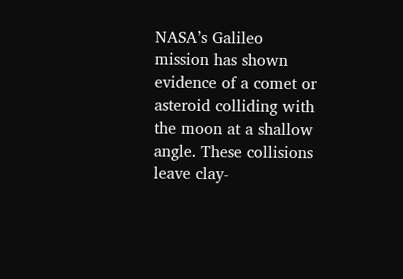NASA’s Galileo mission has shown evidence of a comet or asteroid colliding with the moon at a shallow angle. These collisions leave clay-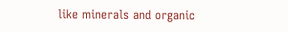like minerals and organic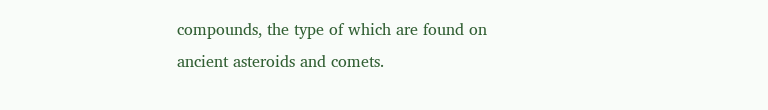compounds, the type of which are found on ancient asteroids and comets.